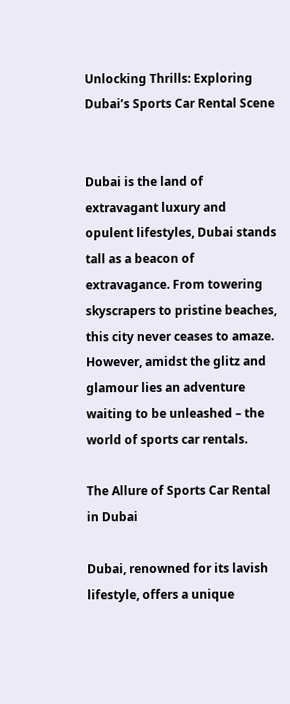Unlocking Thrills: Exploring Dubai’s Sports Car Rental Scene


Dubai is the land of extravagant luxury and opulent lifestyles, Dubai stands tall as a beacon of extravagance. From towering skyscrapers to pristine beaches, this city never ceases to amaze. However, amidst the glitz and glamour lies an adventure waiting to be unleashed – the world of sports car rentals.

The Allure of Sports Car Rental in Dubai

Dubai, renowned for its lavish lifestyle, offers a unique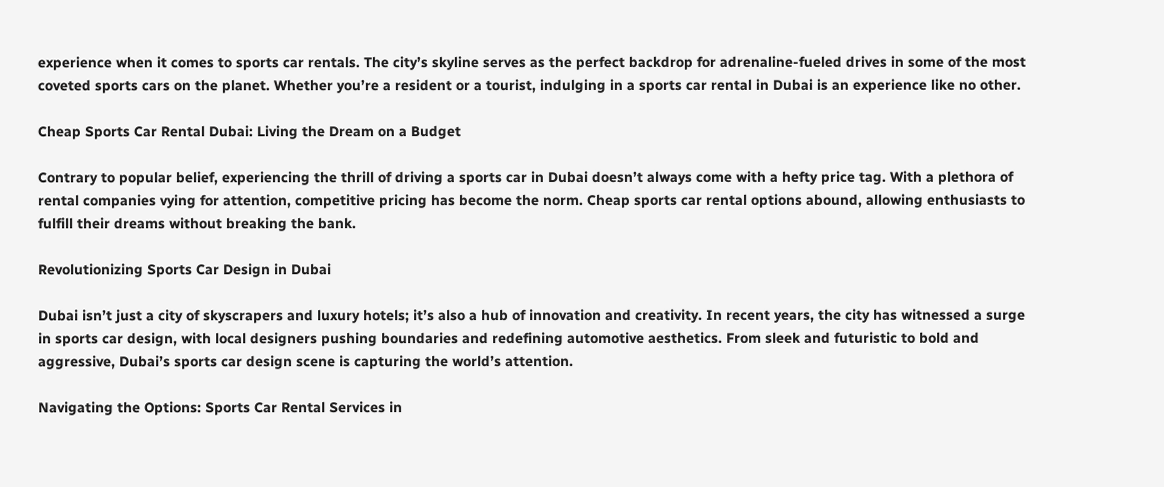experience when it comes to sports car rentals. The city’s skyline serves as the perfect backdrop for adrenaline-fueled drives in some of the most coveted sports cars on the planet. Whether you’re a resident or a tourist, indulging in a sports car rental in Dubai is an experience like no other.

Cheap Sports Car Rental Dubai: Living the Dream on a Budget

Contrary to popular belief, experiencing the thrill of driving a sports car in Dubai doesn’t always come with a hefty price tag. With a plethora of rental companies vying for attention, competitive pricing has become the norm. Cheap sports car rental options abound, allowing enthusiasts to fulfill their dreams without breaking the bank.

Revolutionizing Sports Car Design in Dubai

Dubai isn’t just a city of skyscrapers and luxury hotels; it’s also a hub of innovation and creativity. In recent years, the city has witnessed a surge in sports car design, with local designers pushing boundaries and redefining automotive aesthetics. From sleek and futuristic to bold and aggressive, Dubai’s sports car design scene is capturing the world’s attention.

Navigating the Options: Sports Car Rental Services in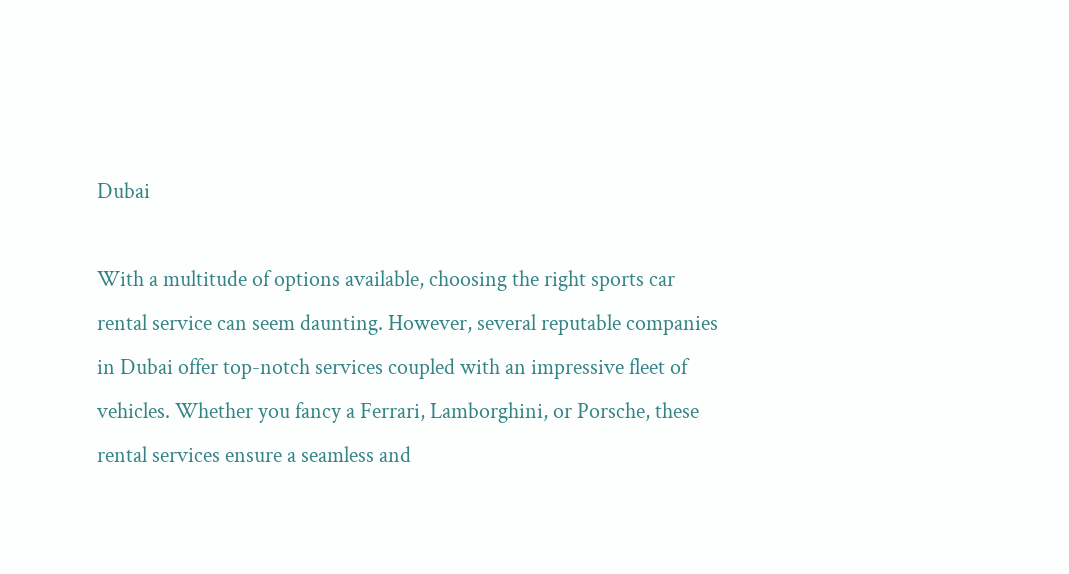Dubai

With a multitude of options available, choosing the right sports car rental service can seem daunting. However, several reputable companies in Dubai offer top-notch services coupled with an impressive fleet of vehicles. Whether you fancy a Ferrari, Lamborghini, or Porsche, these rental services ensure a seamless and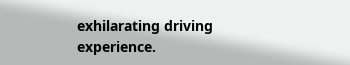exhilarating driving experience.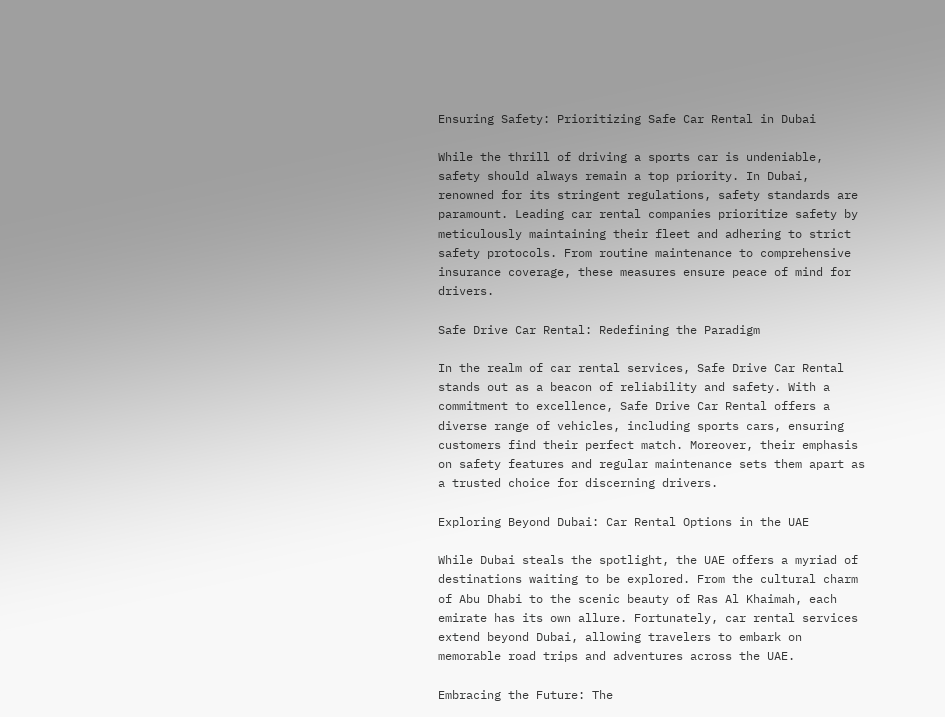Ensuring Safety: Prioritizing Safe Car Rental in Dubai

While the thrill of driving a sports car is undeniable, safety should always remain a top priority. In Dubai, renowned for its stringent regulations, safety standards are paramount. Leading car rental companies prioritize safety by meticulously maintaining their fleet and adhering to strict safety protocols. From routine maintenance to comprehensive insurance coverage, these measures ensure peace of mind for drivers.

Safe Drive Car Rental: Redefining the Paradigm

In the realm of car rental services, Safe Drive Car Rental stands out as a beacon of reliability and safety. With a commitment to excellence, Safe Drive Car Rental offers a diverse range of vehicles, including sports cars, ensuring customers find their perfect match. Moreover, their emphasis on safety features and regular maintenance sets them apart as a trusted choice for discerning drivers.

Exploring Beyond Dubai: Car Rental Options in the UAE

While Dubai steals the spotlight, the UAE offers a myriad of destinations waiting to be explored. From the cultural charm of Abu Dhabi to the scenic beauty of Ras Al Khaimah, each emirate has its own allure. Fortunately, car rental services extend beyond Dubai, allowing travelers to embark on memorable road trips and adventures across the UAE.

Embracing the Future: The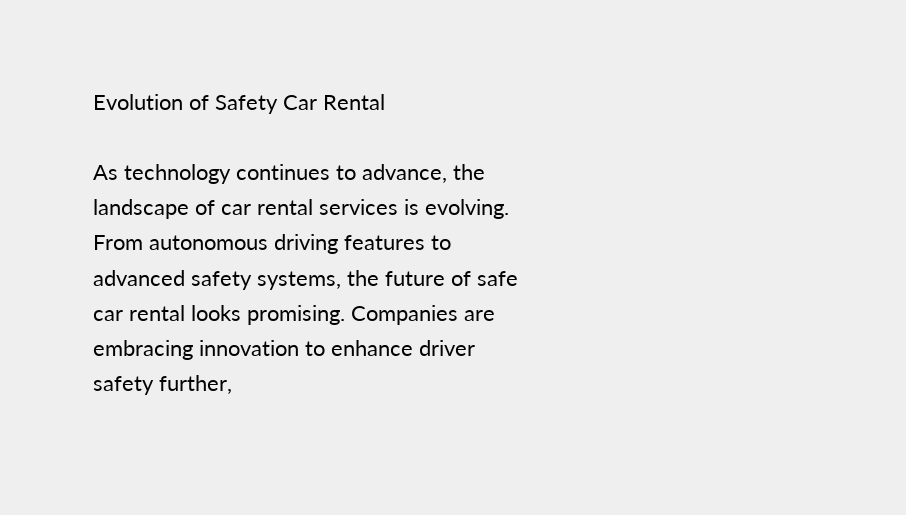Evolution of Safety Car Rental

As technology continues to advance, the landscape of car rental services is evolving. From autonomous driving features to advanced safety systems, the future of safe car rental looks promising. Companies are embracing innovation to enhance driver safety further,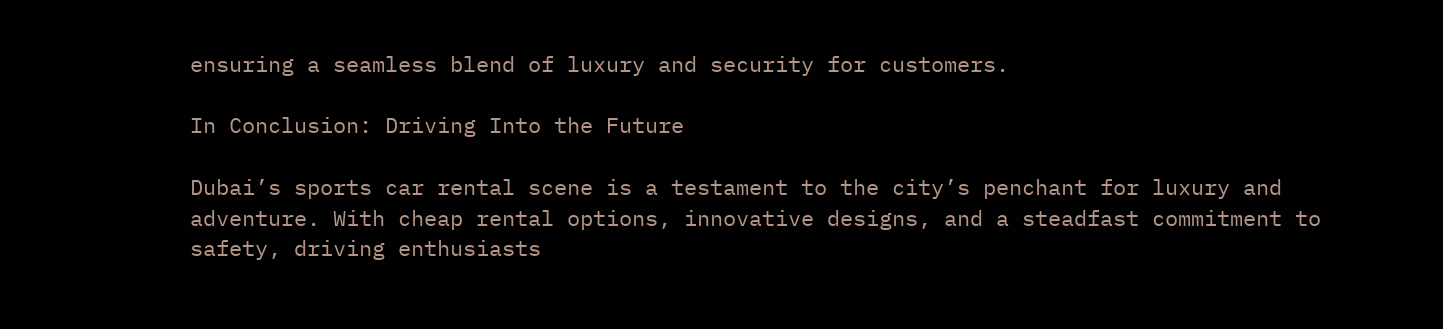ensuring a seamless blend of luxury and security for customers.

In Conclusion: Driving Into the Future

Dubai’s sports car rental scene is a testament to the city’s penchant for luxury and adventure. With cheap rental options, innovative designs, and a steadfast commitment to safety, driving enthusiasts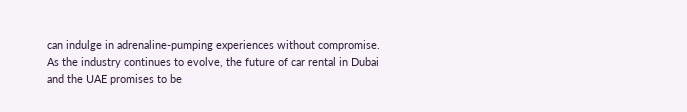can indulge in adrenaline-pumping experiences without compromise. As the industry continues to evolve, the future of car rental in Dubai and the UAE promises to be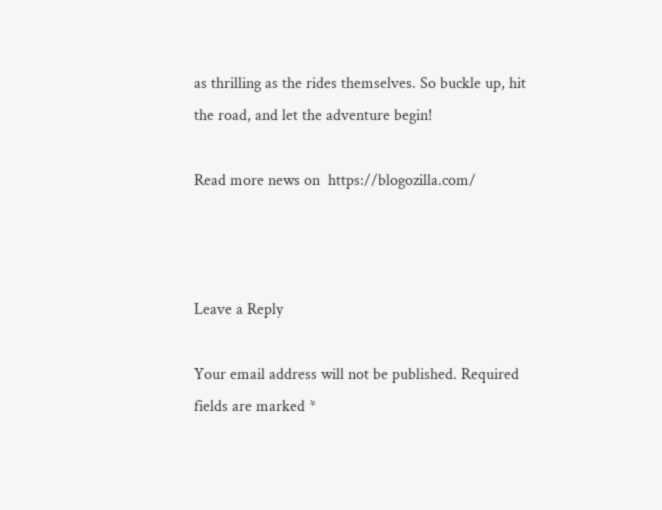as thrilling as the rides themselves. So buckle up, hit the road, and let the adventure begin!

Read more news on  https://blogozilla.com/



Leave a Reply

Your email address will not be published. Required fields are marked *